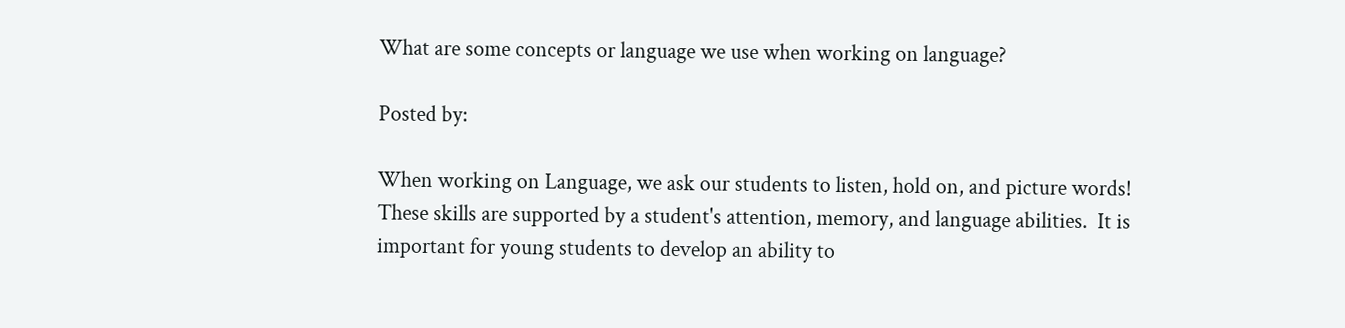What are some concepts or language we use when working on language?

Posted by:

When working on Language, we ask our students to listen, hold on, and picture words!  These skills are supported by a student's attention, memory, and language abilities.  It is important for young students to develop an ability to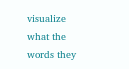visualize what the words they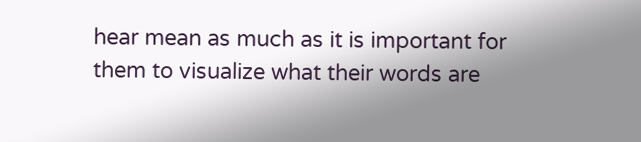hear mean as much as it is important for them to visualize what their words are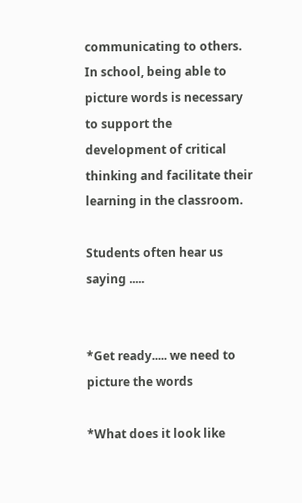communicating to others.  In school, being able to picture words is necessary to support the development of critical thinking and facilitate their learning in the classroom.

Students often hear us saying .....


*Get ready..... we need to picture the words

*What does it look like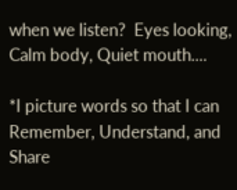when we listen?  Eyes looking, Calm body, Quiet mouth....

*I picture words so that I can Remember, Understand, and Share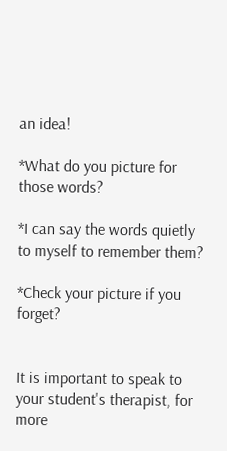an idea!

*What do you picture for those words?

*I can say the words quietly to myself to remember them?

*Check your picture if you forget?


It is important to speak to your student's therapist, for more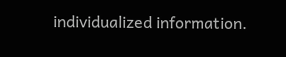individualized information.